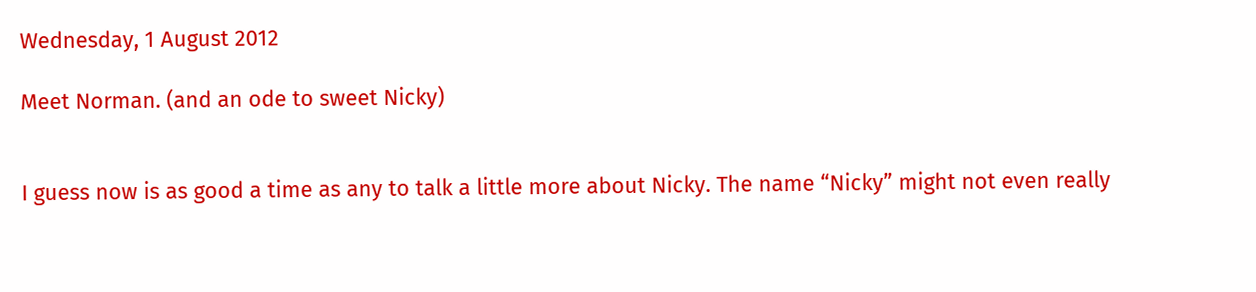Wednesday, 1 August 2012

Meet Norman. (and an ode to sweet Nicky)


I guess now is as good a time as any to talk a little more about Nicky. The name “Nicky” might not even really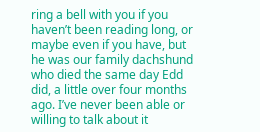ring a bell with you if you haven’t been reading long, or maybe even if you have, but he was our family dachshund who died the same day Edd did, a little over four months ago. I’ve never been able or willing to talk about it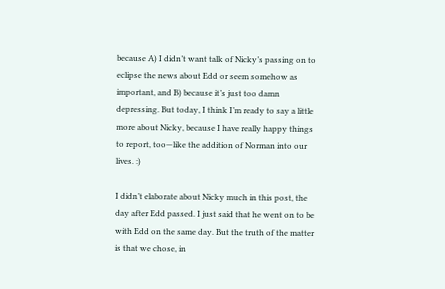because A) I didn’t want talk of Nicky’s passing on to eclipse the news about Edd or seem somehow as important, and B) because it’s just too damn depressing. But today, I think I’m ready to say a little more about Nicky, because I have really happy things to report, too—like the addition of Norman into our lives. :)

I didn’t elaborate about Nicky much in this post, the day after Edd passed. I just said that he went on to be with Edd on the same day. But the truth of the matter is that we chose, in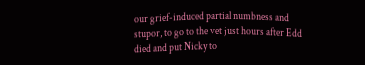our grief-induced partial numbness and stupor, to go to the vet just hours after Edd died and put Nicky to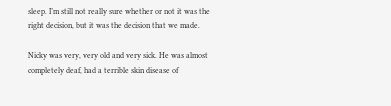sleep. I’m still not really sure whether or not it was the right decision, but it was the decision that we made.

Nicky was very, very old and very sick. He was almost completely deaf, had a terrible skin disease of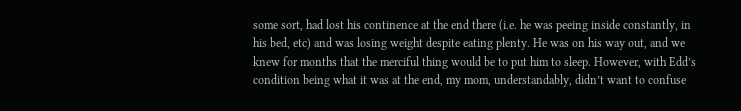some sort, had lost his continence at the end there (i.e. he was peeing inside constantly, in his bed, etc) and was losing weight despite eating plenty. He was on his way out, and we knew for months that the merciful thing would be to put him to sleep. However, with Edd’s condition being what it was at the end, my mom, understandably, didn’t want to confuse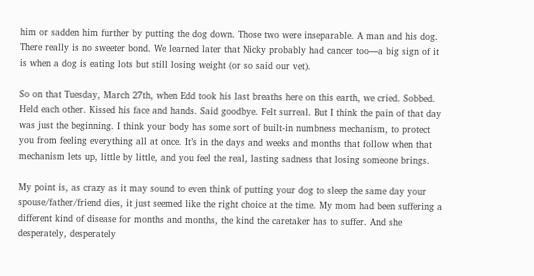him or sadden him further by putting the dog down. Those two were inseparable. A man and his dog. There really is no sweeter bond. We learned later that Nicky probably had cancer too—a big sign of it is when a dog is eating lots but still losing weight (or so said our vet).

So on that Tuesday, March 27th, when Edd took his last breaths here on this earth, we cried. Sobbed. Held each other. Kissed his face and hands. Said goodbye. Felt surreal. But I think the pain of that day was just the beginning. I think your body has some sort of built-in numbness mechanism, to protect you from feeling everything all at once. It’s in the days and weeks and months that follow when that mechanism lets up, little by little, and you feel the real, lasting sadness that losing someone brings.

My point is, as crazy as it may sound to even think of putting your dog to sleep the same day your spouse/father/friend dies, it just seemed like the right choice at the time. My mom had been suffering a different kind of disease for months and months, the kind the caretaker has to suffer. And she desperately, desperately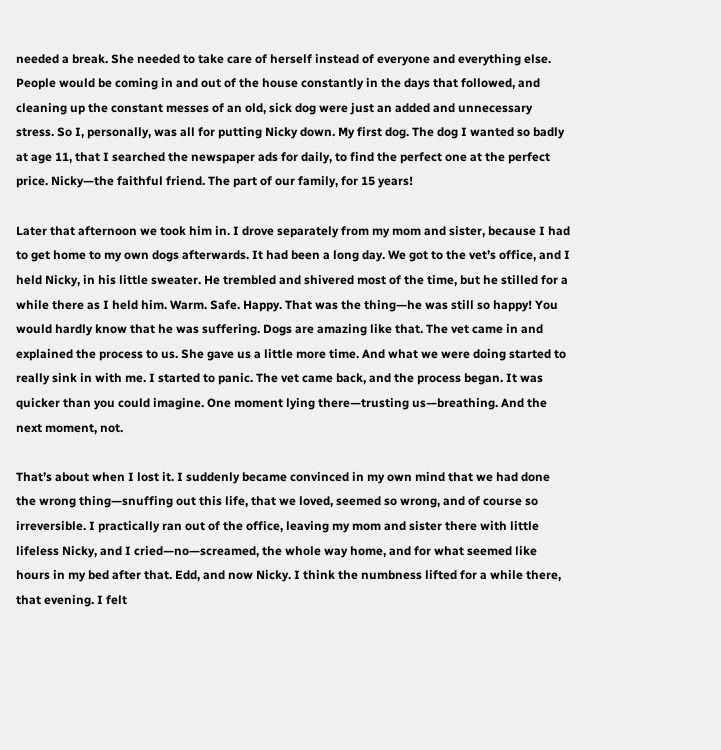needed a break. She needed to take care of herself instead of everyone and everything else. People would be coming in and out of the house constantly in the days that followed, and cleaning up the constant messes of an old, sick dog were just an added and unnecessary stress. So I, personally, was all for putting Nicky down. My first dog. The dog I wanted so badly at age 11, that I searched the newspaper ads for daily, to find the perfect one at the perfect price. Nicky—the faithful friend. The part of our family, for 15 years!

Later that afternoon we took him in. I drove separately from my mom and sister, because I had to get home to my own dogs afterwards. It had been a long day. We got to the vet’s office, and I held Nicky, in his little sweater. He trembled and shivered most of the time, but he stilled for a while there as I held him. Warm. Safe. Happy. That was the thing—he was still so happy! You would hardly know that he was suffering. Dogs are amazing like that. The vet came in and explained the process to us. She gave us a little more time. And what we were doing started to really sink in with me. I started to panic. The vet came back, and the process began. It was quicker than you could imagine. One moment lying there—trusting us—breathing. And the next moment, not.

That’s about when I lost it. I suddenly became convinced in my own mind that we had done the wrong thing—snuffing out this life, that we loved, seemed so wrong, and of course so irreversible. I practically ran out of the office, leaving my mom and sister there with little lifeless Nicky, and I cried—no—screamed, the whole way home, and for what seemed like hours in my bed after that. Edd, and now Nicky. I think the numbness lifted for a while there, that evening. I felt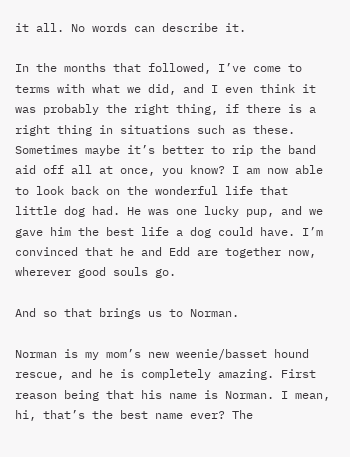it all. No words can describe it.

In the months that followed, I’ve come to terms with what we did, and I even think it was probably the right thing, if there is a right thing in situations such as these. Sometimes maybe it’s better to rip the band aid off all at once, you know? I am now able to look back on the wonderful life that little dog had. He was one lucky pup, and we gave him the best life a dog could have. I’m convinced that he and Edd are together now, wherever good souls go.

And so that brings us to Norman.

Norman is my mom’s new weenie/basset hound rescue, and he is completely amazing. First reason being that his name is Norman. I mean, hi, that’s the best name ever? The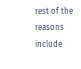rest of the reasons include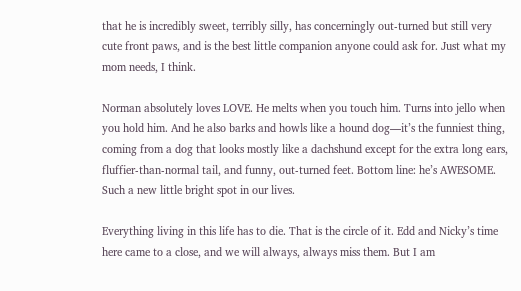that he is incredibly sweet, terribly silly, has concerningly out-turned but still very cute front paws, and is the best little companion anyone could ask for. Just what my mom needs, I think.

Norman absolutely loves LOVE. He melts when you touch him. Turns into jello when you hold him. And he also barks and howls like a hound dog—it’s the funniest thing, coming from a dog that looks mostly like a dachshund except for the extra long ears, fluffier-than-normal tail, and funny, out-turned feet. Bottom line: he’s AWESOME. Such a new little bright spot in our lives.

Everything living in this life has to die. That is the circle of it. Edd and Nicky’s time here came to a close, and we will always, always miss them. But I am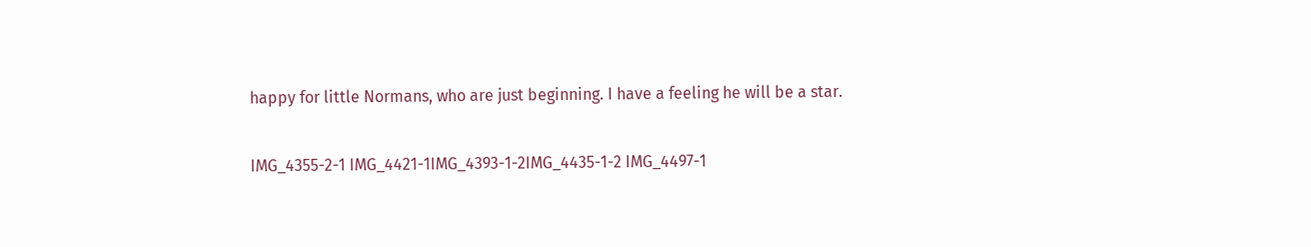happy for little Normans, who are just beginning. I have a feeling he will be a star.

IMG_4355-2-1 IMG_4421-1IMG_4393-1-2IMG_4435-1-2 IMG_4497-1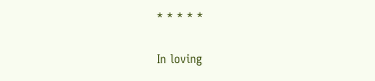* * * * *

In loving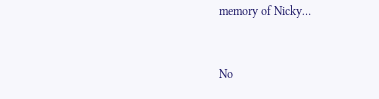memory of Nicky…


No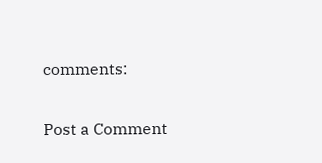comments:

Post a Comment